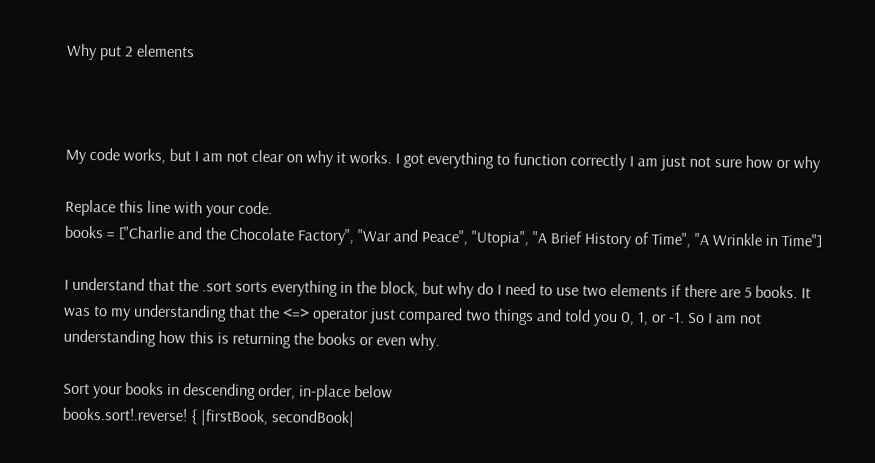Why put 2 elements



My code works, but I am not clear on why it works. I got everything to function correctly I am just not sure how or why

Replace this line with your code.
books = ["Charlie and the Chocolate Factory", "War and Peace", "Utopia", "A Brief History of Time", "A Wrinkle in Time"]

I understand that the .sort sorts everything in the block, but why do I need to use two elements if there are 5 books. It was to my understanding that the <=> operator just compared two things and told you 0, 1, or -1. So I am not understanding how this is returning the books or even why.

Sort your books in descending order, in-place below
books.sort!.reverse! { |firstBook, secondBook|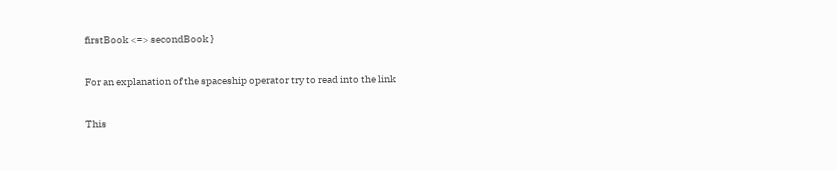firstBook <=> secondBook }


For an explanation of the spaceship operator try to read into the link


This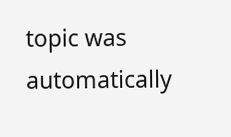topic was automatically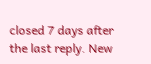closed 7 days after the last reply. New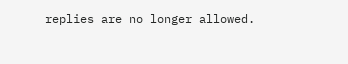replies are no longer allowed.